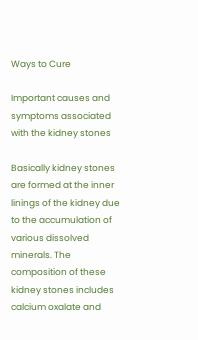Ways to Cure

Important causes and symptoms associated with the kidney stones

Basically kidney stones are formed at the inner linings of the kidney due to the accumulation of various dissolved minerals. The composition of these kidney stones includes calcium oxalate and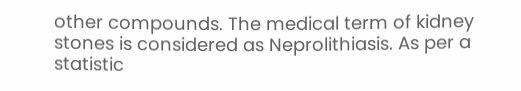other compounds. The medical term of kidney stones is considered as Neprolithiasis. As per a statistic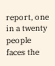report, one in a twenty people faces the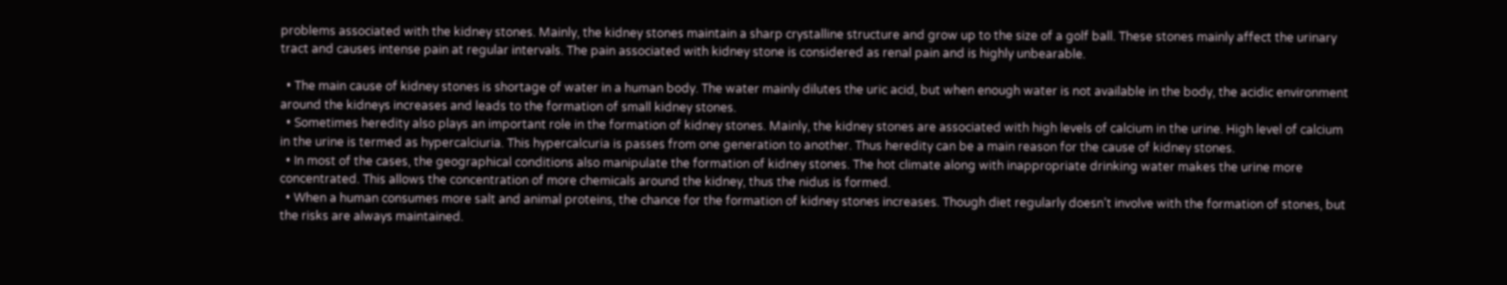problems associated with the kidney stones. Mainly, the kidney stones maintain a sharp crystalline structure and grow up to the size of a golf ball. These stones mainly affect the urinary tract and causes intense pain at regular intervals. The pain associated with kidney stone is considered as renal pain and is highly unbearable.

  • The main cause of kidney stones is shortage of water in a human body. The water mainly dilutes the uric acid, but when enough water is not available in the body, the acidic environment around the kidneys increases and leads to the formation of small kidney stones.
  • Sometimes heredity also plays an important role in the formation of kidney stones. Mainly, the kidney stones are associated with high levels of calcium in the urine. High level of calcium in the urine is termed as hypercalciuria. This hypercalcuria is passes from one generation to another. Thus heredity can be a main reason for the cause of kidney stones.
  • In most of the cases, the geographical conditions also manipulate the formation of kidney stones. The hot climate along with inappropriate drinking water makes the urine more concentrated. This allows the concentration of more chemicals around the kidney, thus the nidus is formed.
  • When a human consumes more salt and animal proteins, the chance for the formation of kidney stones increases. Though diet regularly doesn’t involve with the formation of stones, but the risks are always maintained.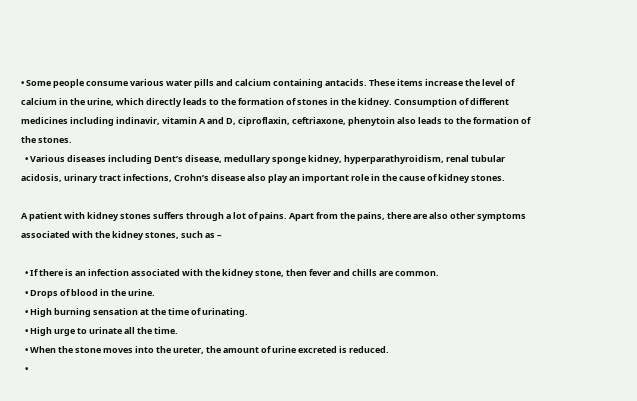• Some people consume various water pills and calcium containing antacids. These items increase the level of calcium in the urine, which directly leads to the formation of stones in the kidney. Consumption of different medicines including indinavir, vitamin A and D, ciproflaxin, ceftriaxone, phenytoin also leads to the formation of the stones.
  • Various diseases including Dent’s disease, medullary sponge kidney, hyperparathyroidism, renal tubular acidosis, urinary tract infections, Crohn’s disease also play an important role in the cause of kidney stones.

A patient with kidney stones suffers through a lot of pains. Apart from the pains, there are also other symptoms associated with the kidney stones, such as –

  • If there is an infection associated with the kidney stone, then fever and chills are common.
  • Drops of blood in the urine.
  • High burning sensation at the time of urinating.
  • High urge to urinate all the time.
  • When the stone moves into the ureter, the amount of urine excreted is reduced.
  •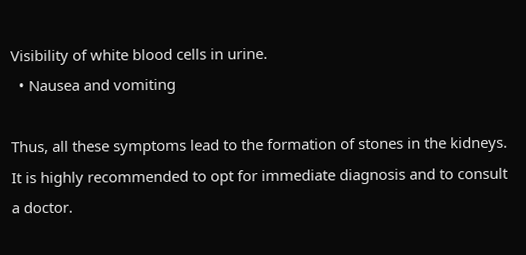Visibility of white blood cells in urine.
  • Nausea and vomiting

Thus, all these symptoms lead to the formation of stones in the kidneys. It is highly recommended to opt for immediate diagnosis and to consult a doctor.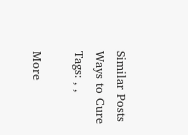Similar Posts
Ways to Cure
Tags: , ,

More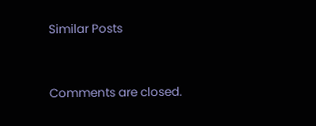Similar Posts


Comments are closed.